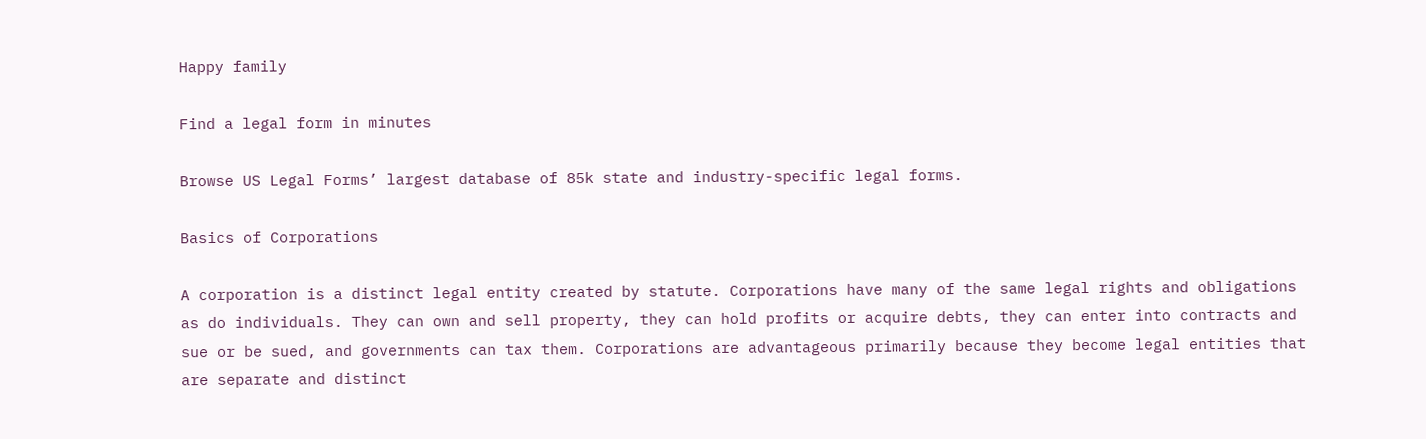Happy family

Find a legal form in minutes

Browse US Legal Forms’ largest database of 85k state and industry-specific legal forms.

Basics of Corporations

A corporation is a distinct legal entity created by statute. Corporations have many of the same legal rights and obligations as do individuals. They can own and sell property, they can hold profits or acquire debts, they can enter into contracts and sue or be sued, and governments can tax them. Corporations are advantageous primarily because they become legal entities that are separate and distinct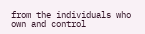from the individuals who own and control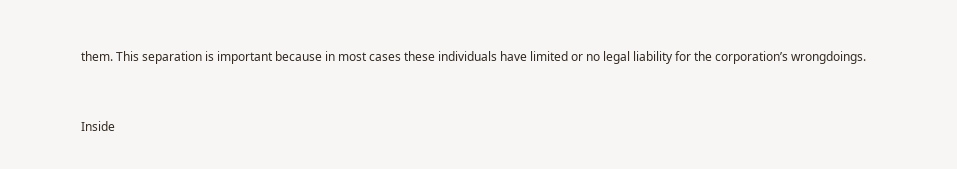them. This separation is important because in most cases these individuals have limited or no legal liability for the corporation’s wrongdoings.


Inside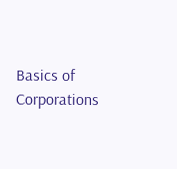Basics of Corporations